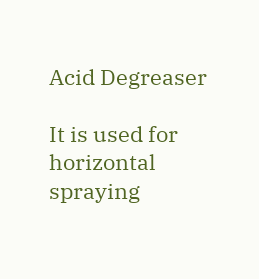Acid Degreaser

It is used for horizontal spraying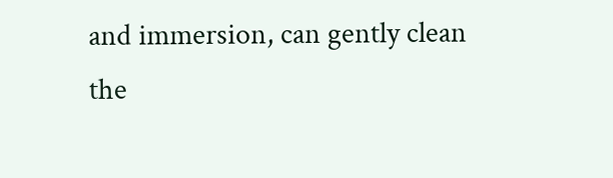and immersion, can gently clean the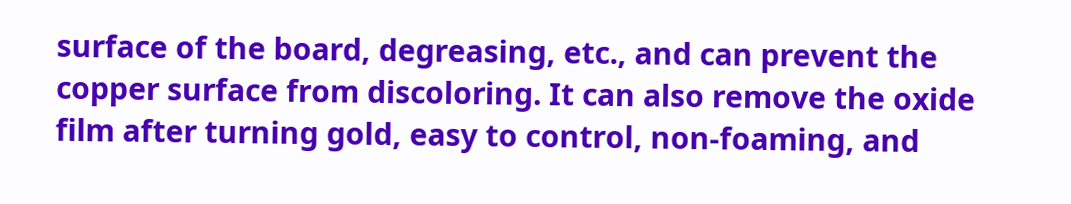surface of the board, degreasing, etc., and can prevent the copper surface from discoloring. It can also remove the oxide film after turning gold, easy to control, non-foaming, and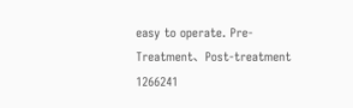easy to operate. Pre-Treatment、Post-treatment 1266241